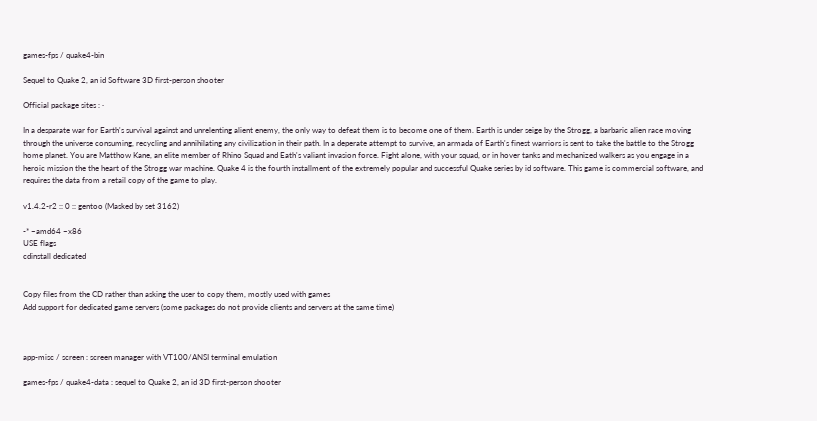games-fps / quake4-bin

Sequel to Quake 2, an id Software 3D first-person shooter

Official package sites : ·

In a desparate war for Earth's survival against and unrelenting alient enemy, the only way to defeat them is to become one of them. Earth is under seige by the Strogg, a barbaric alien race moving through the universe consuming, recycling and annihilating any civilization in their path. In a deperate attempt to survive, an armada of Earth's finest warriors is sent to take the battle to the Strogg home planet. You are Matthow Kane, an elite member of Rhino Squad and Eath's valiant invasion force. Fight alone, with your squad, or in hover tanks and mechanized walkers as you engage in a heroic mission the the heart of the Strogg war machine. Quake 4 is the fourth installment of the extremely popular and successful Quake series by id software. This game is commercial software, and requires the data from a retail copy of the game to play.

v1.4.2-r2 :: 0 :: gentoo (Masked by set 3162)

-* ~amd64 ~x86
USE flags
cdinstall dedicated


Copy files from the CD rather than asking the user to copy them, mostly used with games
Add support for dedicated game servers (some packages do not provide clients and servers at the same time)



app-misc / screen : screen manager with VT100/ANSI terminal emulation

games-fps / quake4-data : sequel to Quake 2, an id 3D first-person shooter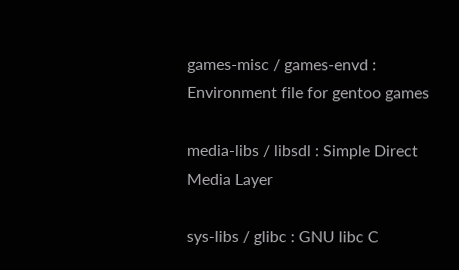games-misc / games-envd : Environment file for gentoo games

media-libs / libsdl : Simple Direct Media Layer

sys-libs / glibc : GNU libc C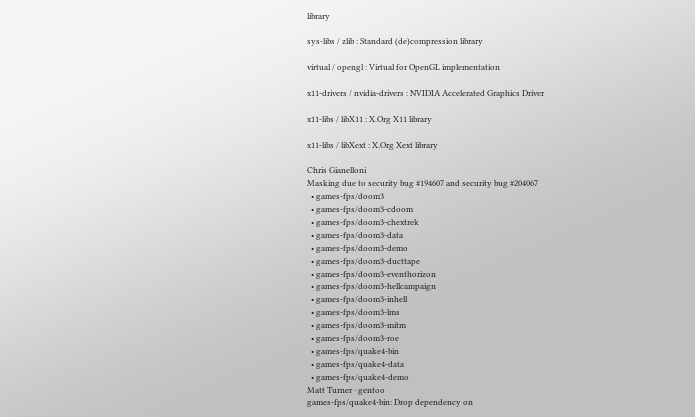library

sys-libs / zlib : Standard (de)compression library

virtual / opengl : Virtual for OpenGL implementation

x11-drivers / nvidia-drivers : NVIDIA Accelerated Graphics Driver

x11-libs / libX11 : X.Org X11 library

x11-libs / libXext : X.Org Xext library

Chris Gianelloni
Masking due to security bug #194607 and security bug #204067
  • games-fps/doom3
  • games-fps/doom3-cdoom
  • games-fps/doom3-chextrek
  • games-fps/doom3-data
  • games-fps/doom3-demo
  • games-fps/doom3-ducttape
  • games-fps/doom3-eventhorizon
  • games-fps/doom3-hellcampaign
  • games-fps/doom3-inhell
  • games-fps/doom3-lms
  • games-fps/doom3-mitm
  • games-fps/doom3-roe
  • games-fps/quake4-bin
  • games-fps/quake4-data
  • games-fps/quake4-demo
Matt Turner · gentoo
games-fps/quake4-bin: Drop dependency on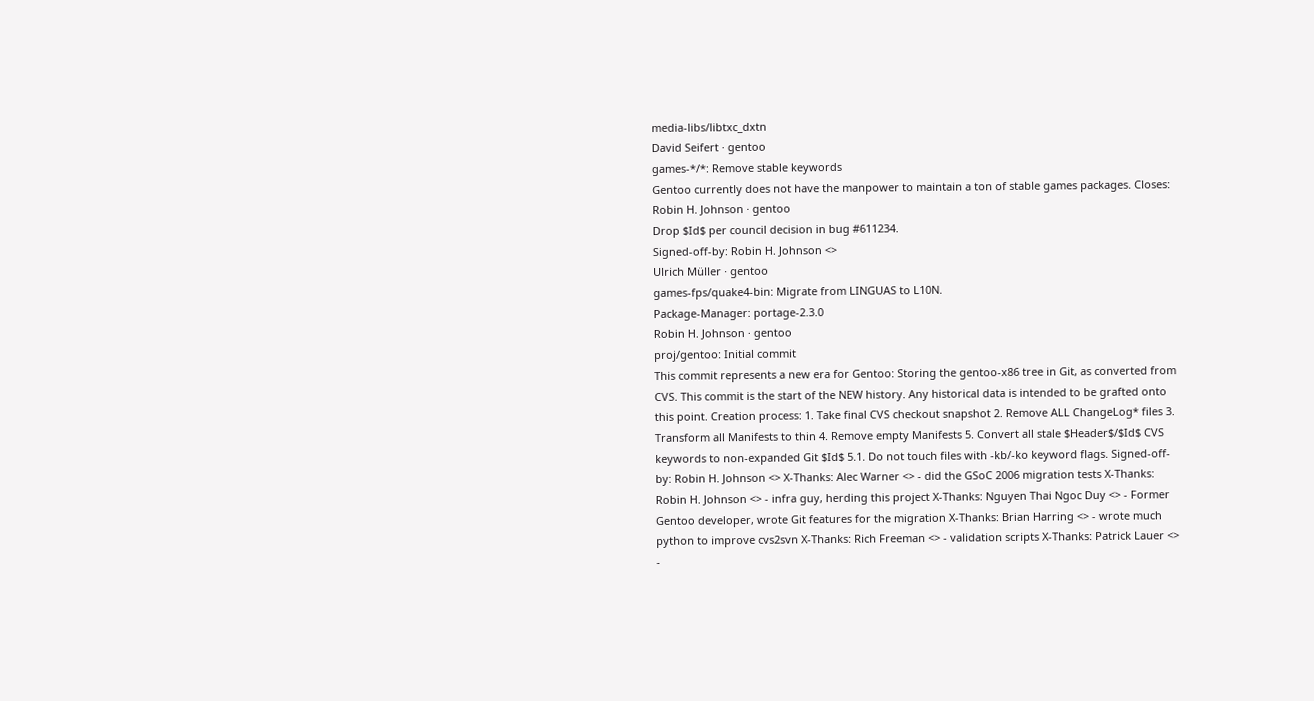media-libs/libtxc_dxtn
David Seifert · gentoo
games-*/*: Remove stable keywords
Gentoo currently does not have the manpower to maintain a ton of stable games packages. Closes:
Robin H. Johnson · gentoo
Drop $Id$ per council decision in bug #611234.
Signed-off-by: Robin H. Johnson <>
Ulrich Müller · gentoo
games-fps/quake4-bin: Migrate from LINGUAS to L10N.
Package-Manager: portage-2.3.0
Robin H. Johnson · gentoo
proj/gentoo: Initial commit
This commit represents a new era for Gentoo: Storing the gentoo-x86 tree in Git, as converted from CVS. This commit is the start of the NEW history. Any historical data is intended to be grafted onto this point. Creation process: 1. Take final CVS checkout snapshot 2. Remove ALL ChangeLog* files 3. Transform all Manifests to thin 4. Remove empty Manifests 5. Convert all stale $Header$/$Id$ CVS keywords to non-expanded Git $Id$ 5.1. Do not touch files with -kb/-ko keyword flags. Signed-off-by: Robin H. Johnson <> X-Thanks: Alec Warner <> - did the GSoC 2006 migration tests X-Thanks: Robin H. Johnson <> - infra guy, herding this project X-Thanks: Nguyen Thai Ngoc Duy <> - Former Gentoo developer, wrote Git features for the migration X-Thanks: Brian Harring <> - wrote much python to improve cvs2svn X-Thanks: Rich Freeman <> - validation scripts X-Thanks: Patrick Lauer <> -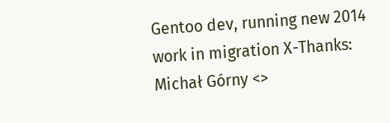Gentoo dev, running new 2014 work in migration X-Thanks: Michał Górny <>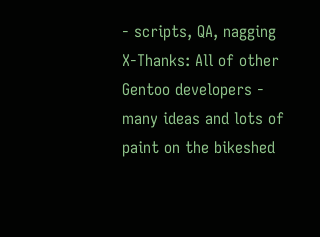- scripts, QA, nagging X-Thanks: All of other Gentoo developers - many ideas and lots of paint on the bikeshed